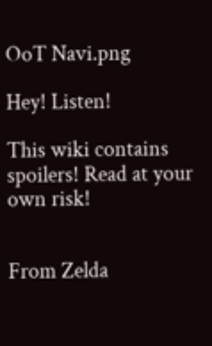OoT Navi.png

Hey! Listen!

This wiki contains spoilers! Read at your own risk!


From Zelda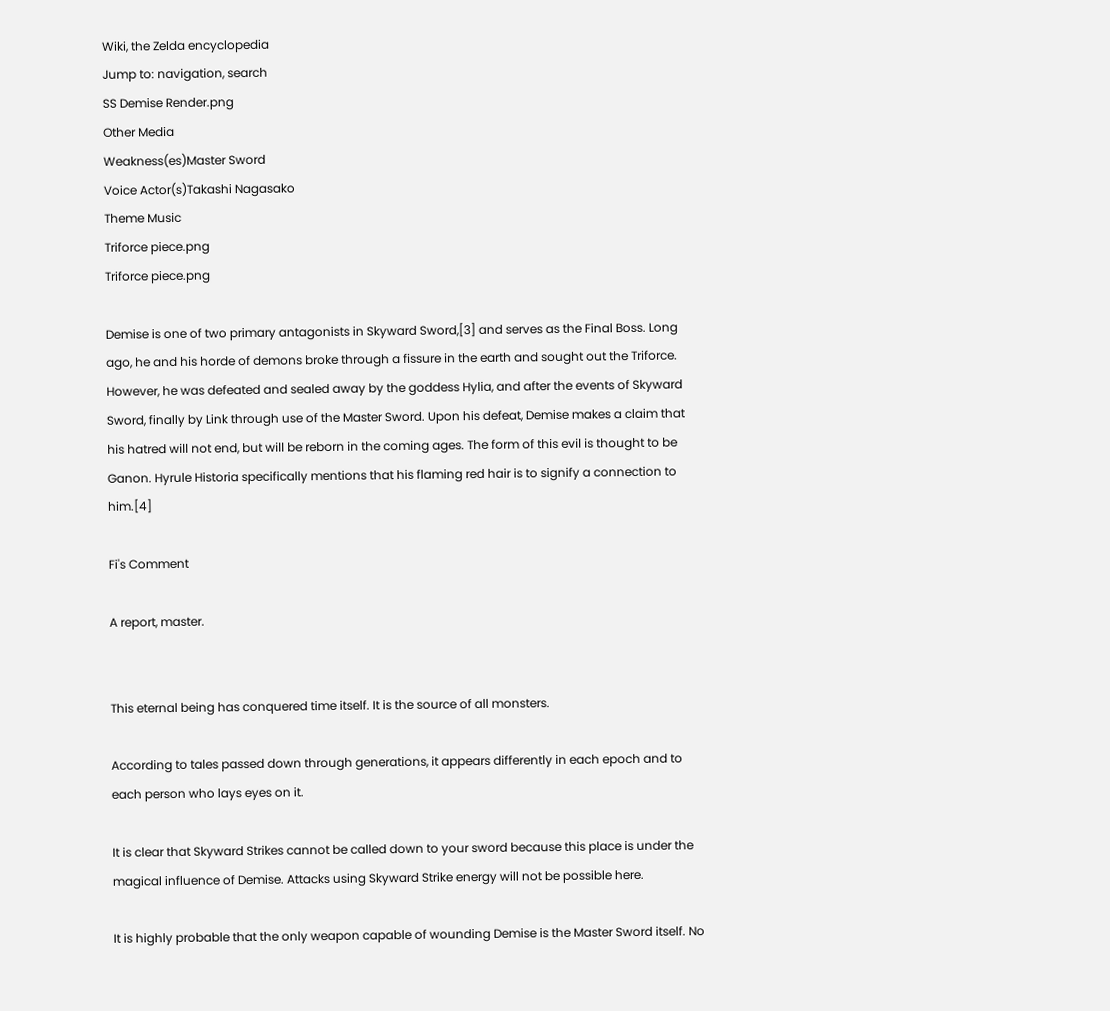Wiki, the Zelda encyclopedia
Jump to: navigation, search
SS Demise Render.png
Other Media
Weakness(es)Master Sword
Voice Actor(s)Takashi Nagasako
Theme Music
Triforce piece.png
Triforce piece.png

Demise is one of two primary antagonists in Skyward Sword,[3] and serves as the Final Boss. Long ago, he and his horde of demons broke through a fissure in the earth and sought out the Triforce. However, he was defeated and sealed away by the goddess Hylia, and after the events of Skyward Sword, finally by Link through use of the Master Sword. Upon his defeat, Demise makes a claim that his hatred will not end, but will be reborn in the coming ages. The form of this evil is thought to be Ganon. Hyrule Historia specifically mentions that his flaming red hair is to signify a connection to him.[4]

Fi's Comment

A report, master.


This eternal being has conquered time itself. It is the source of all monsters.

According to tales passed down through generations, it appears differently in each epoch and to each person who lays eyes on it.

It is clear that Skyward Strikes cannot be called down to your sword because this place is under the magical influence of Demise. Attacks using Skyward Strike energy will not be possible here.

It is highly probable that the only weapon capable of wounding Demise is the Master Sword itself. No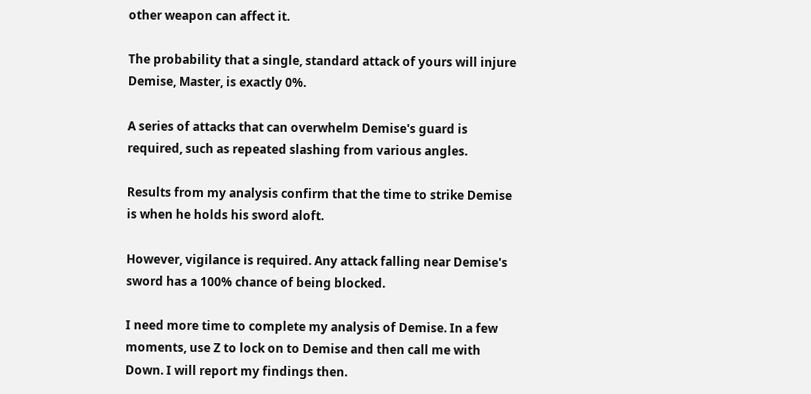other weapon can affect it.

The probability that a single, standard attack of yours will injure Demise, Master, is exactly 0%.

A series of attacks that can overwhelm Demise's guard is required, such as repeated slashing from various angles.

Results from my analysis confirm that the time to strike Demise is when he holds his sword aloft.

However, vigilance is required. Any attack falling near Demise's sword has a 100% chance of being blocked.

I need more time to complete my analysis of Demise. In a few moments, use Z to lock on to Demise and then call me with Down. I will report my findings then.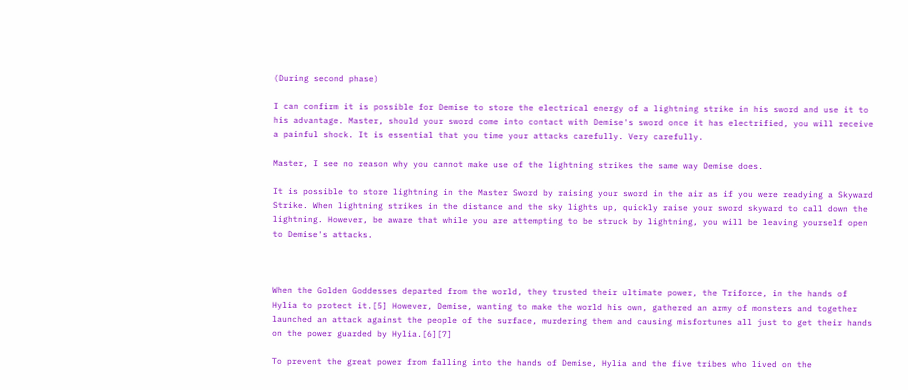(During second phase)

I can confirm it is possible for Demise to store the electrical energy of a lightning strike in his sword and use it to his advantage. Master, should your sword come into contact with Demise's sword once it has electrified, you will receive a painful shock. It is essential that you time your attacks carefully. Very carefully.

Master, I see no reason why you cannot make use of the lightning strikes the same way Demise does.

It is possible to store lightning in the Master Sword by raising your sword in the air as if you were readying a Skyward Strike. When lightning strikes in the distance and the sky lights up, quickly raise your sword skyward to call down the lightning. However, be aware that while you are attempting to be struck by lightning, you will be leaving yourself open to Demise's attacks.



When the Golden Goddesses departed from the world, they trusted their ultimate power, the Triforce, in the hands of Hylia to protect it.[5] However, Demise, wanting to make the world his own, gathered an army of monsters and together launched an attack against the people of the surface, murdering them and causing misfortunes all just to get their hands on the power guarded by Hylia.[6][7]

To prevent the great power from falling into the hands of Demise, Hylia and the five tribes who lived on the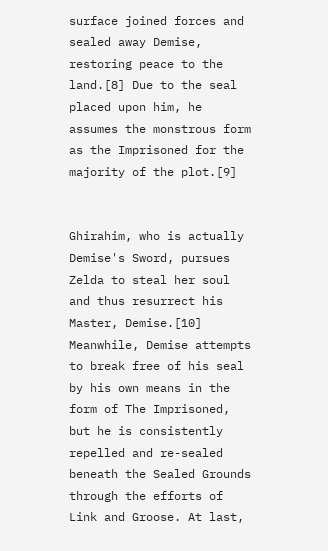surface joined forces and sealed away Demise, restoring peace to the land.[8] Due to the seal placed upon him, he assumes the monstrous form as the Imprisoned for the majority of the plot.[9]


Ghirahim, who is actually Demise's Sword, pursues Zelda to steal her soul and thus resurrect his Master, Demise.[10] Meanwhile, Demise attempts to break free of his seal by his own means in the form of The Imprisoned, but he is consistently repelled and re-sealed beneath the Sealed Grounds through the efforts of Link and Groose. At last,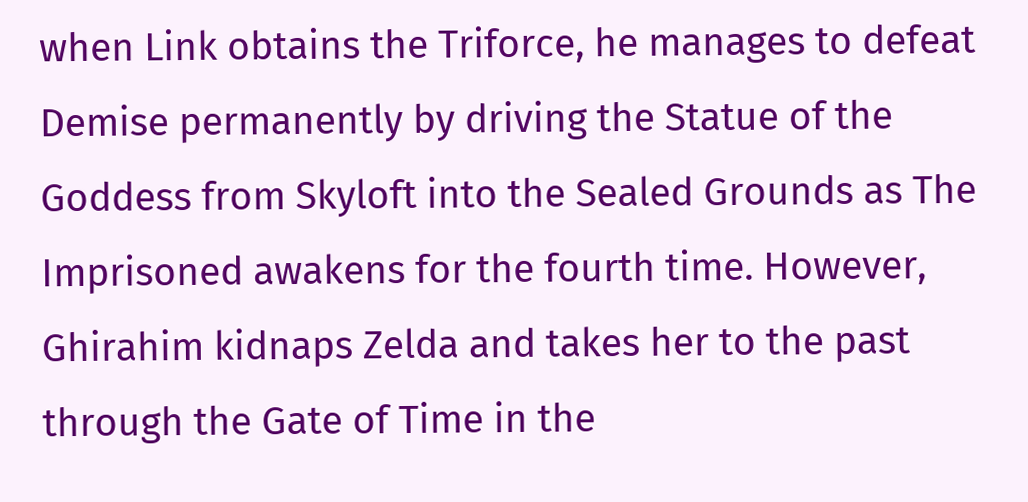when Link obtains the Triforce, he manages to defeat Demise permanently by driving the Statue of the Goddess from Skyloft into the Sealed Grounds as The Imprisoned awakens for the fourth time. However, Ghirahim kidnaps Zelda and takes her to the past through the Gate of Time in the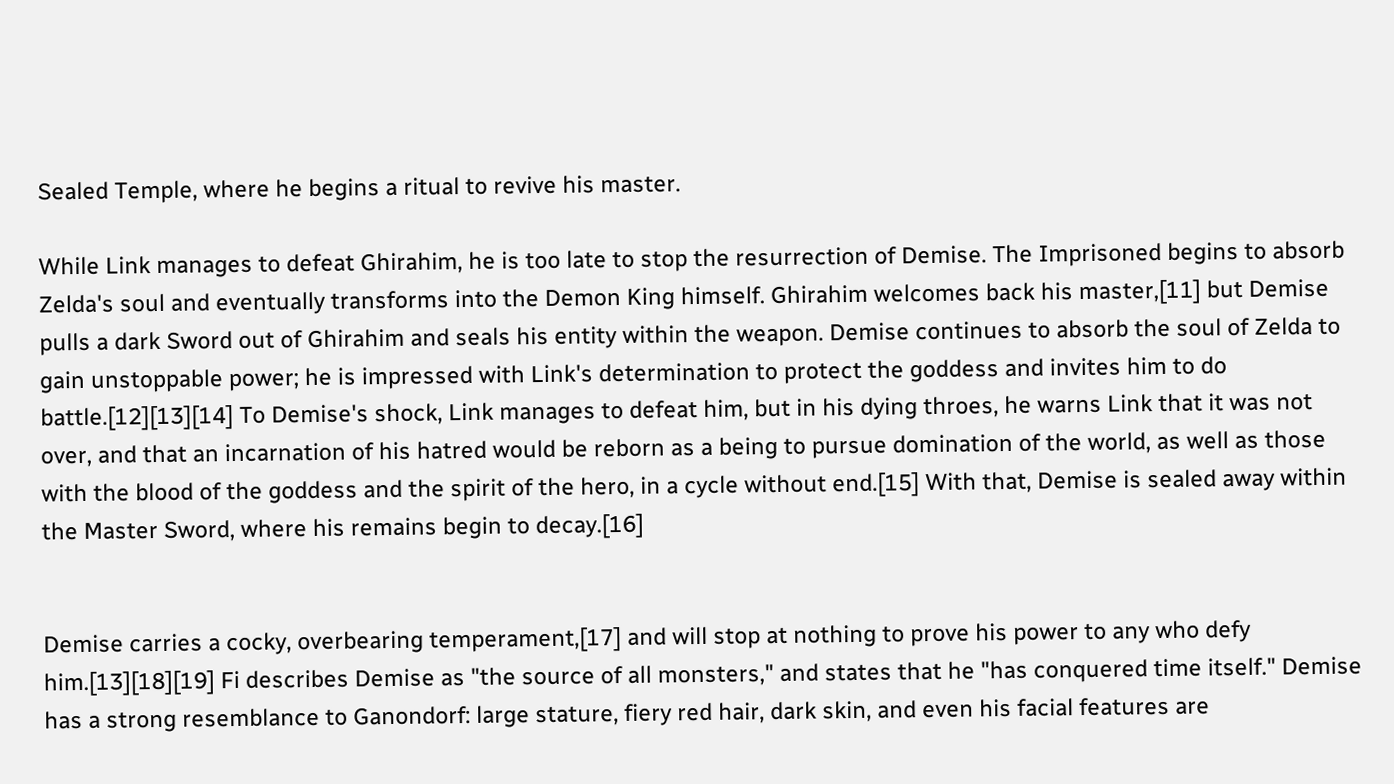Sealed Temple, where he begins a ritual to revive his master.

While Link manages to defeat Ghirahim, he is too late to stop the resurrection of Demise. The Imprisoned begins to absorb Zelda's soul and eventually transforms into the Demon King himself. Ghirahim welcomes back his master,[11] but Demise pulls a dark Sword out of Ghirahim and seals his entity within the weapon. Demise continues to absorb the soul of Zelda to gain unstoppable power; he is impressed with Link's determination to protect the goddess and invites him to do battle.[12][13][14] To Demise's shock, Link manages to defeat him, but in his dying throes, he warns Link that it was not over, and that an incarnation of his hatred would be reborn as a being to pursue domination of the world, as well as those with the blood of the goddess and the spirit of the hero, in a cycle without end.[15] With that, Demise is sealed away within the Master Sword, where his remains begin to decay.[16]


Demise carries a cocky, overbearing temperament,[17] and will stop at nothing to prove his power to any who defy him.[13][18][19] Fi describes Demise as "the source of all monsters," and states that he "has conquered time itself." Demise has a strong resemblance to Ganondorf: large stature, fiery red hair, dark skin, and even his facial features are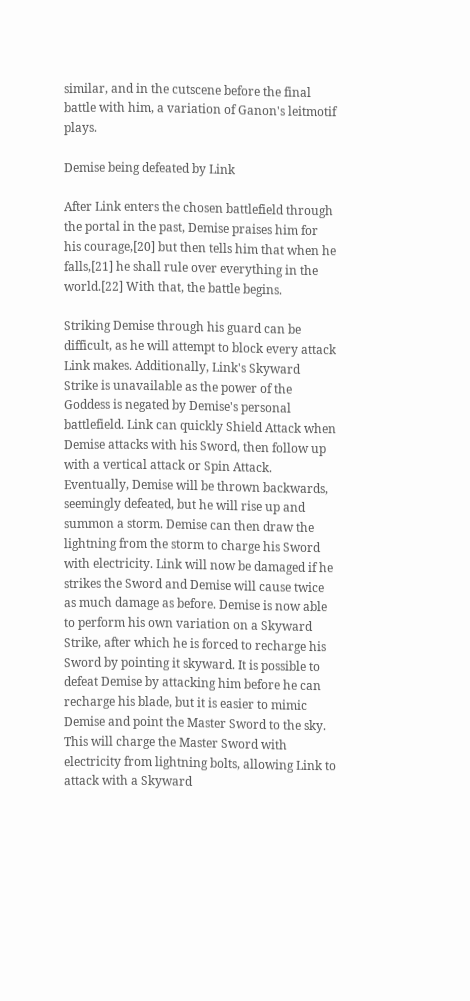similar, and in the cutscene before the final battle with him, a variation of Ganon's leitmotif plays.

Demise being defeated by Link

After Link enters the chosen battlefield through the portal in the past, Demise praises him for his courage,[20] but then tells him that when he falls,[21] he shall rule over everything in the world.[22] With that, the battle begins.

Striking Demise through his guard can be difficult, as he will attempt to block every attack Link makes. Additionally, Link's Skyward Strike is unavailable as the power of the Goddess is negated by Demise's personal battlefield. Link can quickly Shield Attack when Demise attacks with his Sword, then follow up with a vertical attack or Spin Attack. Eventually, Demise will be thrown backwards, seemingly defeated, but he will rise up and summon a storm. Demise can then draw the lightning from the storm to charge his Sword with electricity. Link will now be damaged if he strikes the Sword and Demise will cause twice as much damage as before. Demise is now able to perform his own variation on a Skyward Strike, after which he is forced to recharge his Sword by pointing it skyward. It is possible to defeat Demise by attacking him before he can recharge his blade, but it is easier to mimic Demise and point the Master Sword to the sky. This will charge the Master Sword with electricity from lightning bolts, allowing Link to attack with a Skyward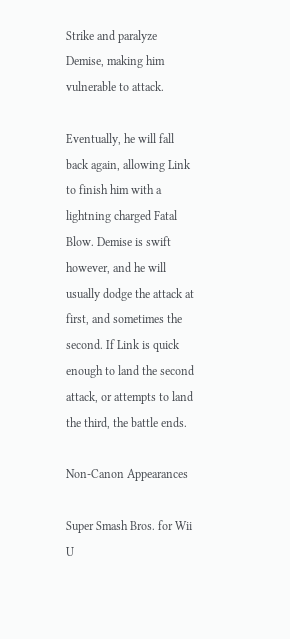Strike and paralyze Demise, making him vulnerable to attack.

Eventually, he will fall back again, allowing Link to finish him with a lightning charged Fatal Blow. Demise is swift however, and he will usually dodge the attack at first, and sometimes the second. If Link is quick enough to land the second attack, or attempts to land the third, the battle ends.

Non-Canon Appearances

Super Smash Bros. for Wii U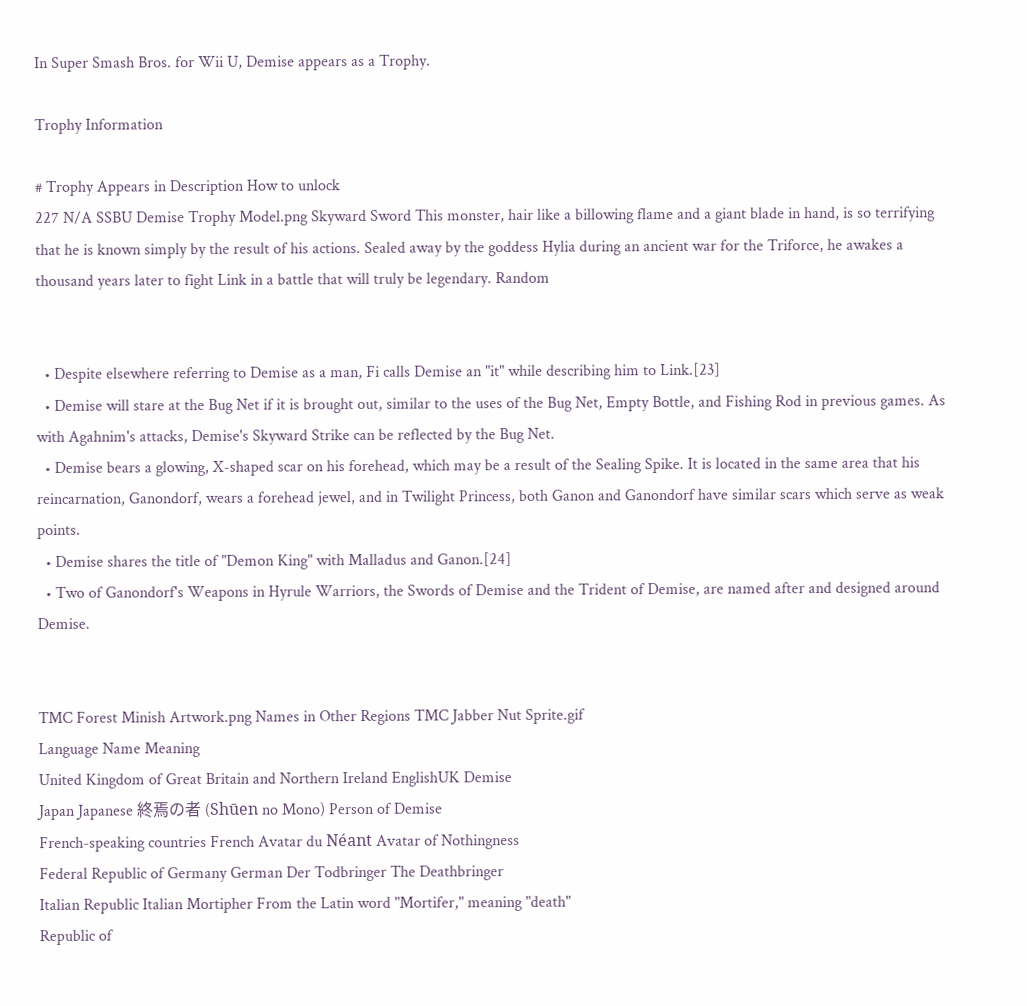In Super Smash Bros. for Wii U, Demise appears as a Trophy.

Trophy Information

# Trophy Appears in Description How to unlock
227 N/A SSBU Demise Trophy Model.png Skyward Sword This monster, hair like a billowing flame and a giant blade in hand, is so terrifying that he is known simply by the result of his actions. Sealed away by the goddess Hylia during an ancient war for the Triforce, he awakes a thousand years later to fight Link in a battle that will truly be legendary. Random


  • Despite elsewhere referring to Demise as a man, Fi calls Demise an "it" while describing him to Link.[23]
  • Demise will stare at the Bug Net if it is brought out, similar to the uses of the Bug Net, Empty Bottle, and Fishing Rod in previous games. As with Agahnim's attacks, Demise's Skyward Strike can be reflected by the Bug Net.
  • Demise bears a glowing, X-shaped scar on his forehead, which may be a result of the Sealing Spike. It is located in the same area that his reincarnation, Ganondorf, wears a forehead jewel, and in Twilight Princess, both Ganon and Ganondorf have similar scars which serve as weak points.
  • Demise shares the title of "Demon King" with Malladus and Ganon.[24]
  • Two of Ganondorf's Weapons in Hyrule Warriors, the Swords of Demise and the Trident of Demise, are named after and designed around Demise.


TMC Forest Minish Artwork.png Names in Other Regions TMC Jabber Nut Sprite.gif
Language Name Meaning
United Kingdom of Great Britain and Northern Ireland EnglishUK Demise
Japan Japanese 終焉の者 (Shūen no Mono) Person of Demise
French-speaking countries French Avatar du Néant Avatar of Nothingness
Federal Republic of Germany German Der Todbringer The Deathbringer
Italian Republic Italian Mortipher From the Latin word "Mortifer," meaning "death"
Republic of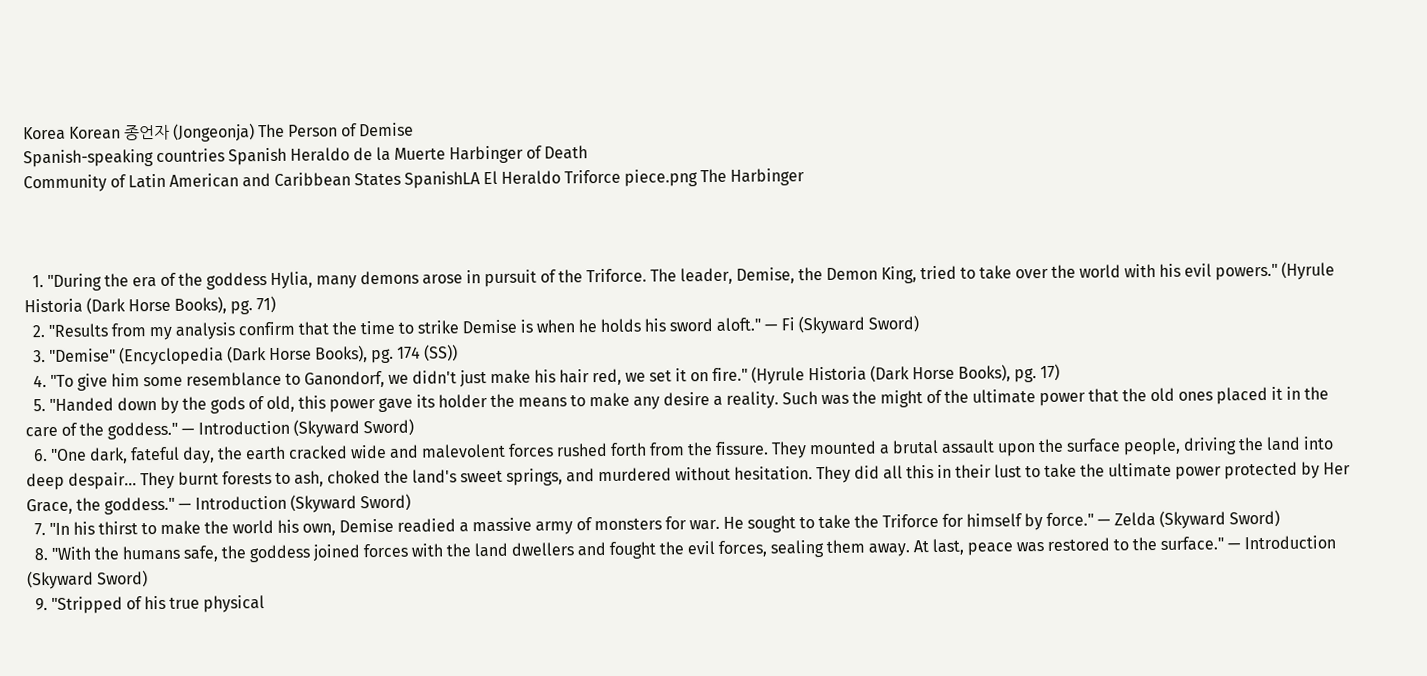Korea Korean 종언자 (Jongeonja) The Person of Demise
Spanish-speaking countries Spanish Heraldo de la Muerte Harbinger of Death
Community of Latin American and Caribbean States SpanishLA El Heraldo Triforce piece.png The Harbinger



  1. "During the era of the goddess Hylia, many demons arose in pursuit of the Triforce. The leader, Demise, the Demon King, tried to take over the world with his evil powers." (Hyrule Historia (Dark Horse Books), pg. 71)
  2. "Results from my analysis confirm that the time to strike Demise is when he holds his sword aloft." — Fi (Skyward Sword)
  3. "Demise" (Encyclopedia (Dark Horse Books), pg. 174 (SS))
  4. "To give him some resemblance to Ganondorf, we didn't just make his hair red, we set it on fire." (Hyrule Historia (Dark Horse Books), pg. 17)
  5. "Handed down by the gods of old, this power gave its holder the means to make any desire a reality. Such was the might of the ultimate power that the old ones placed it in the care of the goddess." — Introduction (Skyward Sword)
  6. "One dark, fateful day, the earth cracked wide and malevolent forces rushed forth from the fissure. They mounted a brutal assault upon the surface people, driving the land into deep despair... They burnt forests to ash, choked the land's sweet springs, and murdered without hesitation. They did all this in their lust to take the ultimate power protected by Her Grace, the goddess." — Introduction (Skyward Sword)
  7. "In his thirst to make the world his own, Demise readied a massive army of monsters for war. He sought to take the Triforce for himself by force." — Zelda (Skyward Sword)
  8. "With the humans safe, the goddess joined forces with the land dwellers and fought the evil forces, sealing them away. At last, peace was restored to the surface." — Introduction (Skyward Sword)
  9. "Stripped of his true physical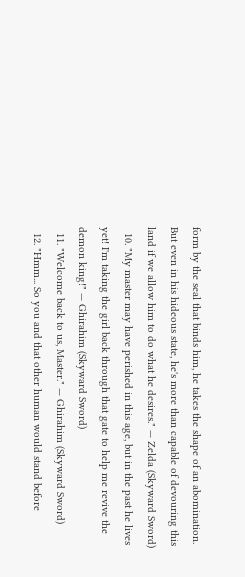form by the seal that binds him, he takes the shape of an abomination. But even in his hideous state, he's more than capable of devouring this land if we allow him to do what he desires." — Zelda (Skyward Sword)
  10. "My master may have perished in this age, but in the past he lives yet! I'm taking the girl back through that gate to help me revive the demon king!" — Ghirahim (Skyward Sword)
  11. "Welcome back to us, Master." — Ghirahim (Skyward Sword)
  12. "Hmm... So you and that other human would stand before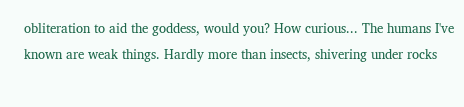obliteration to aid the goddess, would you? How curious... The humans I've known are weak things. Hardly more than insects, shivering under rocks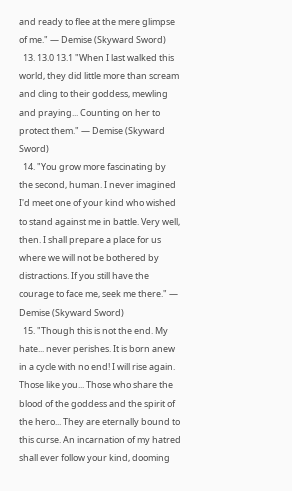and ready to flee at the mere glimpse of me." — Demise (Skyward Sword)
  13. 13.0 13.1 "When I last walked this world, they did little more than scream and cling to their goddess, mewling and praying... Counting on her to protect them." — Demise (Skyward Sword)
  14. "You grow more fascinating by the second, human. I never imagined I'd meet one of your kind who wished to stand against me in battle. Very well, then. I shall prepare a place for us where we will not be bothered by distractions. If you still have the courage to face me, seek me there." — Demise (Skyward Sword)
  15. "Though this is not the end. My hate... never perishes. It is born anew in a cycle with no end! I will rise again. Those like you... Those who share the blood of the goddess and the spirit of the hero... They are eternally bound to this curse. An incarnation of my hatred shall ever follow your kind, dooming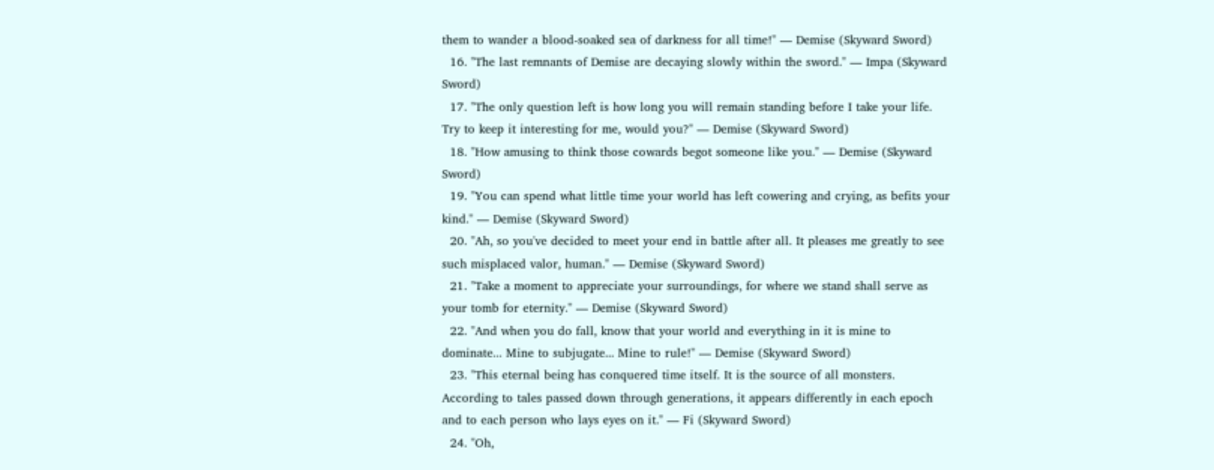them to wander a blood-soaked sea of darkness for all time!" — Demise (Skyward Sword)
  16. "The last remnants of Demise are decaying slowly within the sword." — Impa (Skyward Sword)
  17. "The only question left is how long you will remain standing before I take your life. Try to keep it interesting for me, would you?" — Demise (Skyward Sword)
  18. "How amusing to think those cowards begot someone like you." — Demise (Skyward Sword)
  19. "You can spend what little time your world has left cowering and crying, as befits your kind." — Demise (Skyward Sword)
  20. "Ah, so you've decided to meet your end in battle after all. It pleases me greatly to see such misplaced valor, human." — Demise (Skyward Sword)
  21. "Take a moment to appreciate your surroundings, for where we stand shall serve as your tomb for eternity." — Demise (Skyward Sword)
  22. "And when you do fall, know that your world and everything in it is mine to dominate... Mine to subjugate... Mine to rule!" — Demise (Skyward Sword)
  23. "This eternal being has conquered time itself. It is the source of all monsters. According to tales passed down through generations, it appears differently in each epoch and to each person who lays eyes on it." — Fi (Skyward Sword)
  24. "Oh,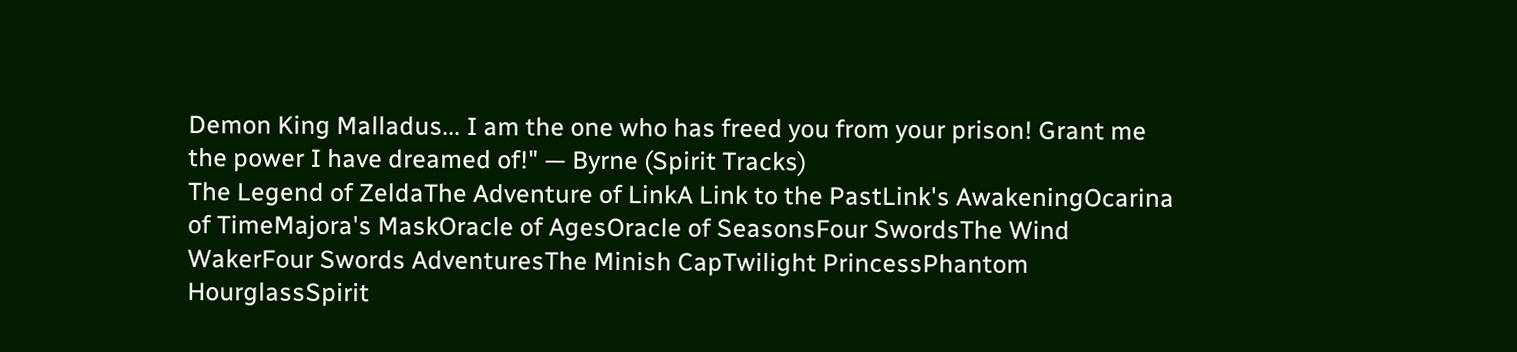Demon King Malladus... I am the one who has freed you from your prison! Grant me the power I have dreamed of!" — Byrne (Spirit Tracks)
The Legend of ZeldaThe Adventure of LinkA Link to the PastLink's AwakeningOcarina of TimeMajora's MaskOracle of AgesOracle of SeasonsFour SwordsThe Wind WakerFour Swords AdventuresThe Minish CapTwilight PrincessPhantom HourglassSpirit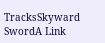TracksSkyward SwordA Link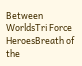Between WorldsTri Force HeroesBreath of the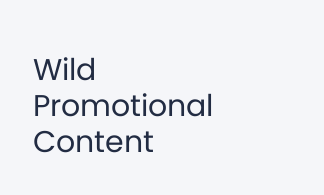Wild
Promotional Content